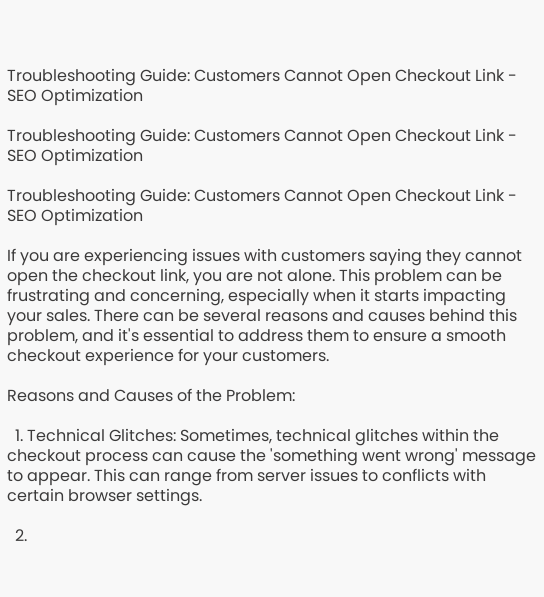Troubleshooting Guide: Customers Cannot Open Checkout Link - SEO Optimization

Troubleshooting Guide: Customers Cannot Open Checkout Link - SEO Optimization

Troubleshooting Guide: Customers Cannot Open Checkout Link - SEO Optimization

If you are experiencing issues with customers saying they cannot open the checkout link, you are not alone. This problem can be frustrating and concerning, especially when it starts impacting your sales. There can be several reasons and causes behind this problem, and it's essential to address them to ensure a smooth checkout experience for your customers.

Reasons and Causes of the Problem:

  1. Technical Glitches: Sometimes, technical glitches within the checkout process can cause the 'something went wrong' message to appear. This can range from server issues to conflicts with certain browser settings.

  2.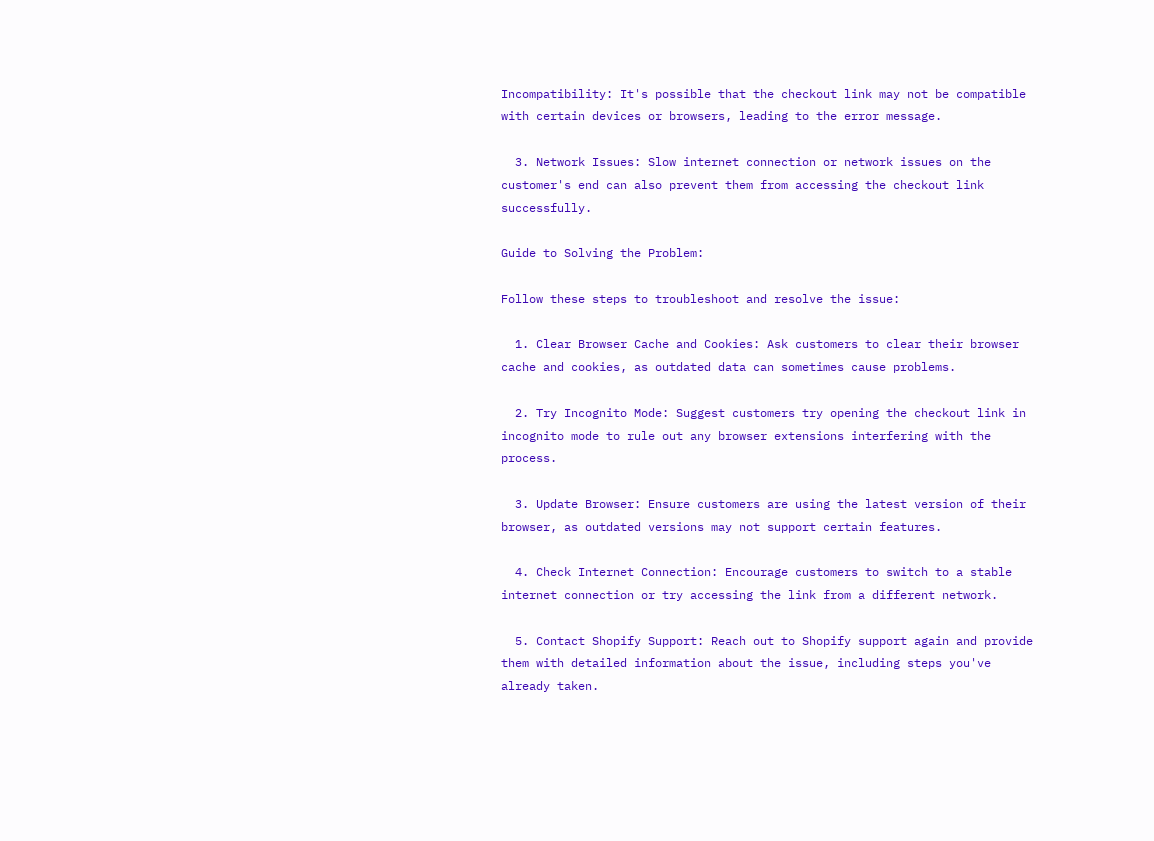Incompatibility: It's possible that the checkout link may not be compatible with certain devices or browsers, leading to the error message.

  3. Network Issues: Slow internet connection or network issues on the customer's end can also prevent them from accessing the checkout link successfully.

Guide to Solving the Problem:

Follow these steps to troubleshoot and resolve the issue:

  1. Clear Browser Cache and Cookies: Ask customers to clear their browser cache and cookies, as outdated data can sometimes cause problems.

  2. Try Incognito Mode: Suggest customers try opening the checkout link in incognito mode to rule out any browser extensions interfering with the process.

  3. Update Browser: Ensure customers are using the latest version of their browser, as outdated versions may not support certain features.

  4. Check Internet Connection: Encourage customers to switch to a stable internet connection or try accessing the link from a different network.

  5. Contact Shopify Support: Reach out to Shopify support again and provide them with detailed information about the issue, including steps you've already taken.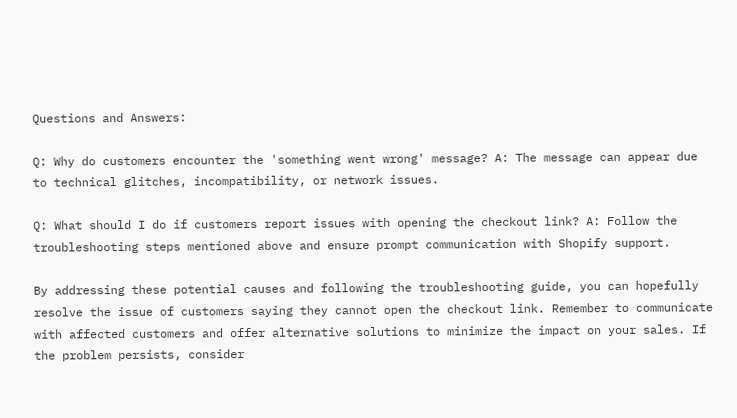Questions and Answers:

Q: Why do customers encounter the 'something went wrong' message? A: The message can appear due to technical glitches, incompatibility, or network issues.

Q: What should I do if customers report issues with opening the checkout link? A: Follow the troubleshooting steps mentioned above and ensure prompt communication with Shopify support.

By addressing these potential causes and following the troubleshooting guide, you can hopefully resolve the issue of customers saying they cannot open the checkout link. Remember to communicate with affected customers and offer alternative solutions to minimize the impact on your sales. If the problem persists, consider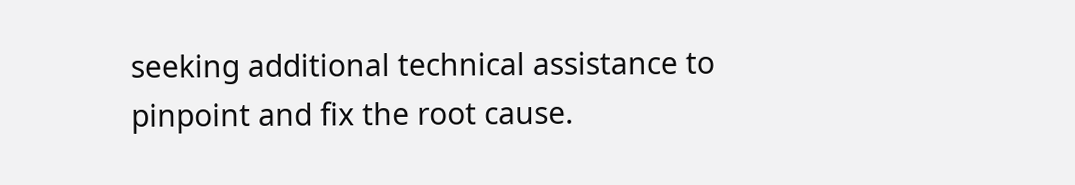seeking additional technical assistance to pinpoint and fix the root cause.